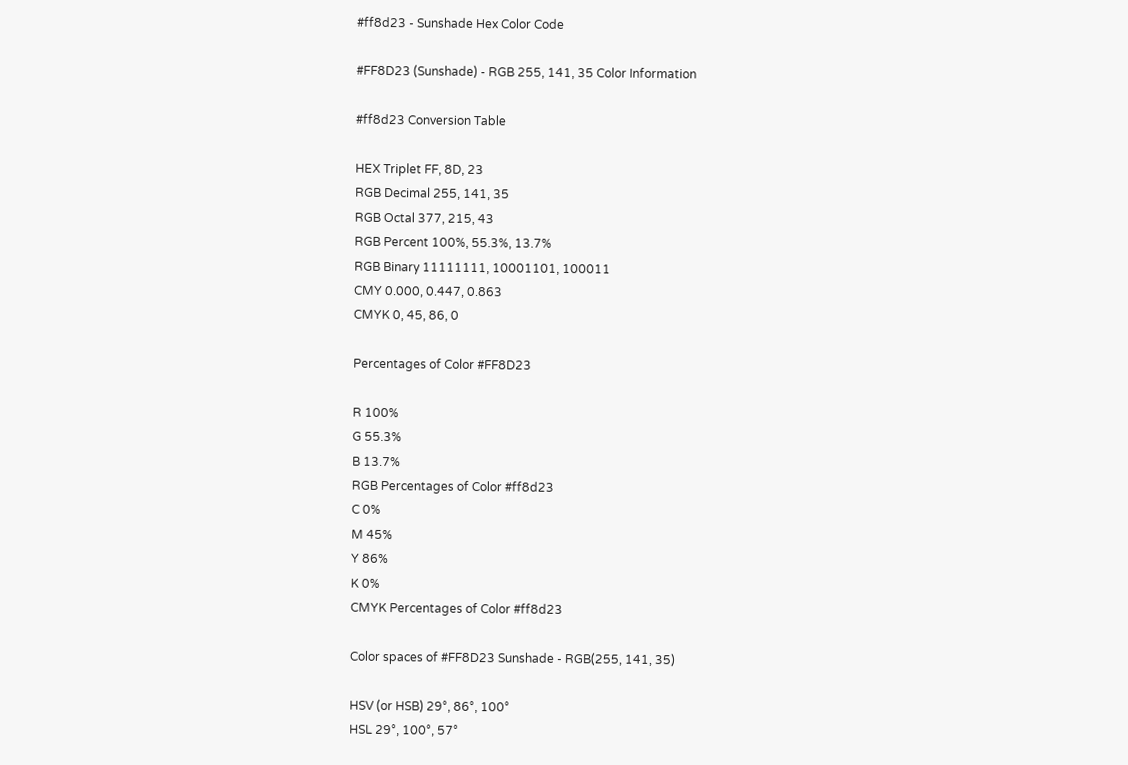#ff8d23 - Sunshade Hex Color Code

#FF8D23 (Sunshade) - RGB 255, 141, 35 Color Information

#ff8d23 Conversion Table

HEX Triplet FF, 8D, 23
RGB Decimal 255, 141, 35
RGB Octal 377, 215, 43
RGB Percent 100%, 55.3%, 13.7%
RGB Binary 11111111, 10001101, 100011
CMY 0.000, 0.447, 0.863
CMYK 0, 45, 86, 0

Percentages of Color #FF8D23

R 100%
G 55.3%
B 13.7%
RGB Percentages of Color #ff8d23
C 0%
M 45%
Y 86%
K 0%
CMYK Percentages of Color #ff8d23

Color spaces of #FF8D23 Sunshade - RGB(255, 141, 35)

HSV (or HSB) 29°, 86°, 100°
HSL 29°, 100°, 57°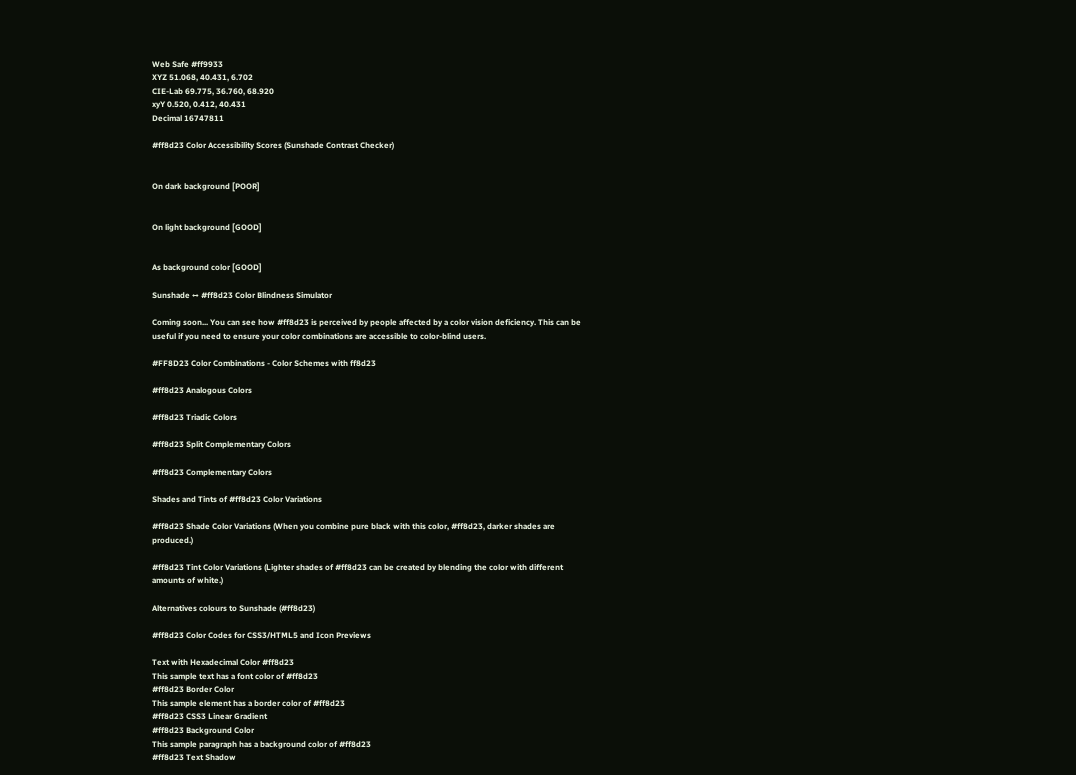Web Safe #ff9933
XYZ 51.068, 40.431, 6.702
CIE-Lab 69.775, 36.760, 68.920
xyY 0.520, 0.412, 40.431
Decimal 16747811

#ff8d23 Color Accessibility Scores (Sunshade Contrast Checker)


On dark background [POOR]


On light background [GOOD]


As background color [GOOD]

Sunshade ↔ #ff8d23 Color Blindness Simulator

Coming soon... You can see how #ff8d23 is perceived by people affected by a color vision deficiency. This can be useful if you need to ensure your color combinations are accessible to color-blind users.

#FF8D23 Color Combinations - Color Schemes with ff8d23

#ff8d23 Analogous Colors

#ff8d23 Triadic Colors

#ff8d23 Split Complementary Colors

#ff8d23 Complementary Colors

Shades and Tints of #ff8d23 Color Variations

#ff8d23 Shade Color Variations (When you combine pure black with this color, #ff8d23, darker shades are produced.)

#ff8d23 Tint Color Variations (Lighter shades of #ff8d23 can be created by blending the color with different amounts of white.)

Alternatives colours to Sunshade (#ff8d23)

#ff8d23 Color Codes for CSS3/HTML5 and Icon Previews

Text with Hexadecimal Color #ff8d23
This sample text has a font color of #ff8d23
#ff8d23 Border Color
This sample element has a border color of #ff8d23
#ff8d23 CSS3 Linear Gradient
#ff8d23 Background Color
This sample paragraph has a background color of #ff8d23
#ff8d23 Text Shadow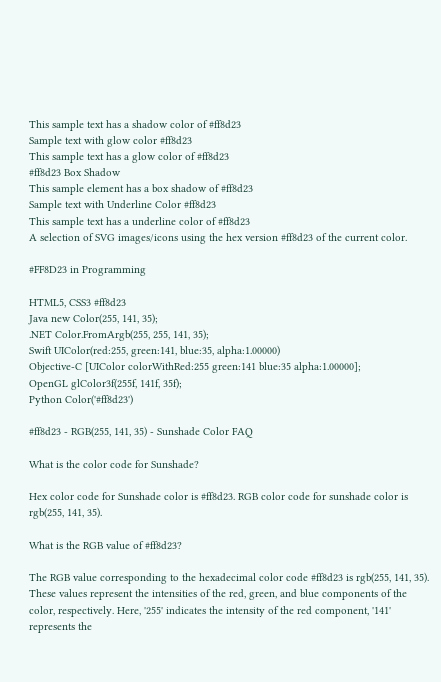This sample text has a shadow color of #ff8d23
Sample text with glow color #ff8d23
This sample text has a glow color of #ff8d23
#ff8d23 Box Shadow
This sample element has a box shadow of #ff8d23
Sample text with Underline Color #ff8d23
This sample text has a underline color of #ff8d23
A selection of SVG images/icons using the hex version #ff8d23 of the current color.

#FF8D23 in Programming

HTML5, CSS3 #ff8d23
Java new Color(255, 141, 35);
.NET Color.FromArgb(255, 255, 141, 35);
Swift UIColor(red:255, green:141, blue:35, alpha:1.00000)
Objective-C [UIColor colorWithRed:255 green:141 blue:35 alpha:1.00000];
OpenGL glColor3f(255f, 141f, 35f);
Python Color('#ff8d23')

#ff8d23 - RGB(255, 141, 35) - Sunshade Color FAQ

What is the color code for Sunshade?

Hex color code for Sunshade color is #ff8d23. RGB color code for sunshade color is rgb(255, 141, 35).

What is the RGB value of #ff8d23?

The RGB value corresponding to the hexadecimal color code #ff8d23 is rgb(255, 141, 35). These values represent the intensities of the red, green, and blue components of the color, respectively. Here, '255' indicates the intensity of the red component, '141' represents the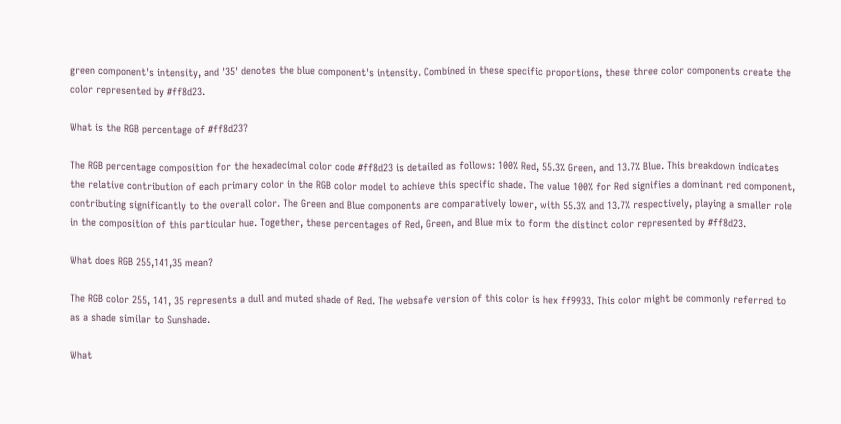green component's intensity, and '35' denotes the blue component's intensity. Combined in these specific proportions, these three color components create the color represented by #ff8d23.

What is the RGB percentage of #ff8d23?

The RGB percentage composition for the hexadecimal color code #ff8d23 is detailed as follows: 100% Red, 55.3% Green, and 13.7% Blue. This breakdown indicates the relative contribution of each primary color in the RGB color model to achieve this specific shade. The value 100% for Red signifies a dominant red component, contributing significantly to the overall color. The Green and Blue components are comparatively lower, with 55.3% and 13.7% respectively, playing a smaller role in the composition of this particular hue. Together, these percentages of Red, Green, and Blue mix to form the distinct color represented by #ff8d23.

What does RGB 255,141,35 mean?

The RGB color 255, 141, 35 represents a dull and muted shade of Red. The websafe version of this color is hex ff9933. This color might be commonly referred to as a shade similar to Sunshade.

What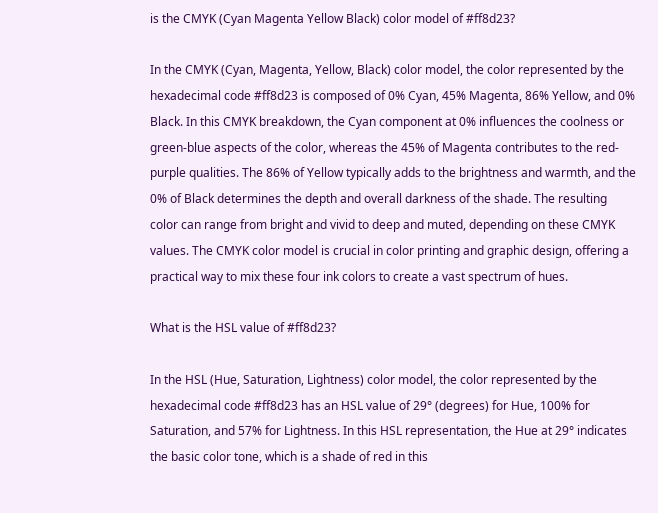is the CMYK (Cyan Magenta Yellow Black) color model of #ff8d23?

In the CMYK (Cyan, Magenta, Yellow, Black) color model, the color represented by the hexadecimal code #ff8d23 is composed of 0% Cyan, 45% Magenta, 86% Yellow, and 0% Black. In this CMYK breakdown, the Cyan component at 0% influences the coolness or green-blue aspects of the color, whereas the 45% of Magenta contributes to the red-purple qualities. The 86% of Yellow typically adds to the brightness and warmth, and the 0% of Black determines the depth and overall darkness of the shade. The resulting color can range from bright and vivid to deep and muted, depending on these CMYK values. The CMYK color model is crucial in color printing and graphic design, offering a practical way to mix these four ink colors to create a vast spectrum of hues.

What is the HSL value of #ff8d23?

In the HSL (Hue, Saturation, Lightness) color model, the color represented by the hexadecimal code #ff8d23 has an HSL value of 29° (degrees) for Hue, 100% for Saturation, and 57% for Lightness. In this HSL representation, the Hue at 29° indicates the basic color tone, which is a shade of red in this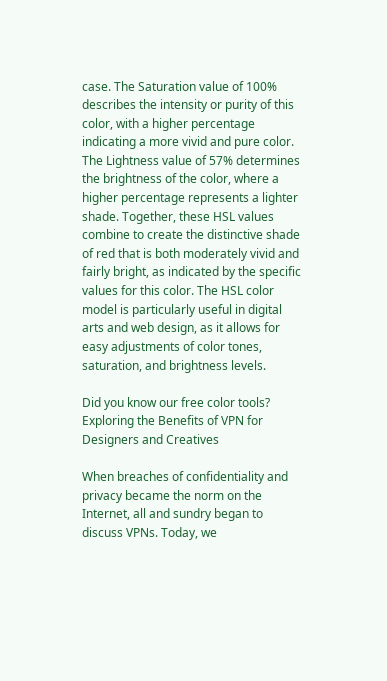case. The Saturation value of 100% describes the intensity or purity of this color, with a higher percentage indicating a more vivid and pure color. The Lightness value of 57% determines the brightness of the color, where a higher percentage represents a lighter shade. Together, these HSL values combine to create the distinctive shade of red that is both moderately vivid and fairly bright, as indicated by the specific values for this color. The HSL color model is particularly useful in digital arts and web design, as it allows for easy adjustments of color tones, saturation, and brightness levels.

Did you know our free color tools?
Exploring the Benefits of VPN for Designers and Creatives

When breaches of confidentiality and privacy became the norm on the Internet, all and sundry began to discuss VPNs. Today, we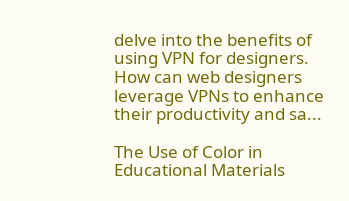delve into the benefits of using VPN for designers. How can web designers leverage VPNs to enhance their productivity and sa...

The Use of Color in Educational Materials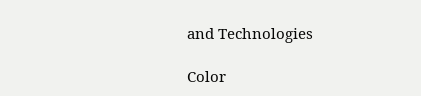and Technologies

Color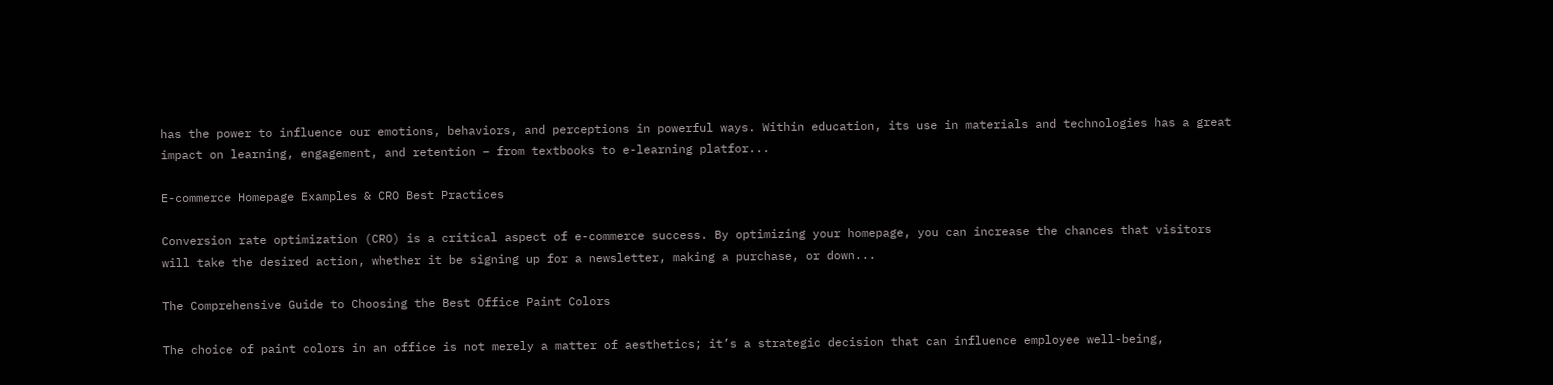has the power to influence our emotions, behaviors, and perceptions in powerful ways. Within education, its use in materials and technologies has a great impact on learning, engagement, and retention – from textbooks to e-learning platfor...

E-commerce Homepage Examples & CRO Best Practices

Conversion rate optimization (CRO) is a critical aspect of e-commerce success. By optimizing your homepage, you can increase the chances that visitors will take the desired action, whether it be signing up for a newsletter, making a purchase, or down...

The Comprehensive Guide to Choosing the Best Office Paint Colors

The choice of paint colors in an office is not merely a matter of aesthetics; it’s a strategic decision that can influence employee well-being,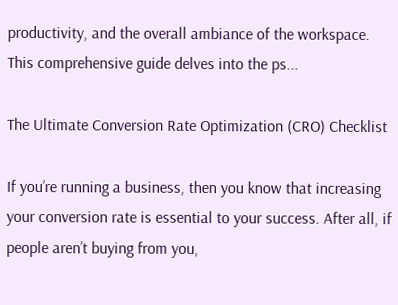productivity, and the overall ambiance of the workspace. This comprehensive guide delves into the ps...

The Ultimate Conversion Rate Optimization (CRO) Checklist

If you’re running a business, then you know that increasing your conversion rate is essential to your success. After all, if people aren’t buying from you,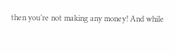then you’re not making any money! And while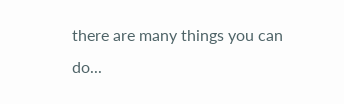there are many things you can do...